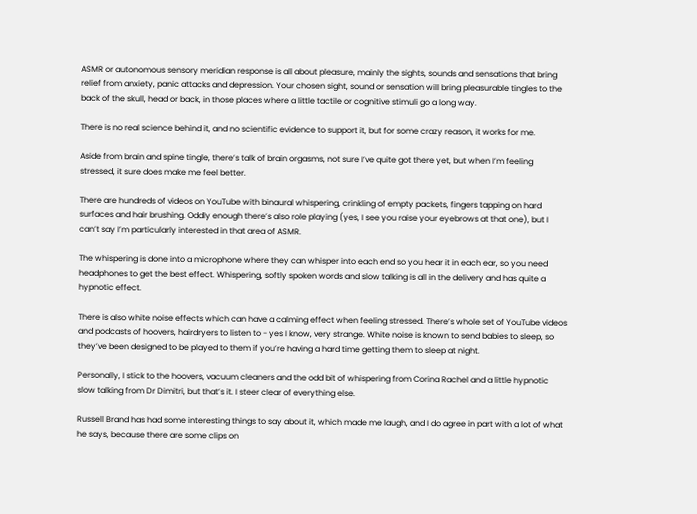ASMR or autonomous sensory meridian response is all about pleasure, mainly the sights, sounds and sensations that bring relief from anxiety, panic attacks and depression. Your chosen sight, sound or sensation will bring pleasurable tingles to the back of the skull, head or back, in those places where a little tactile or cognitive stimuli go a long way.

There is no real science behind it, and no scientific evidence to support it, but for some crazy reason, it works for me.

Aside from brain and spine tingle, there’s talk of brain orgasms, not sure I’ve quite got there yet, but when I’m feeling stressed, it sure does make me feel better.

There are hundreds of videos on YouTube with binaural whispering, crinkling of empty packets, fingers tapping on hard surfaces and hair brushing. Oddly enough there’s also role playing (yes, I see you raise your eyebrows at that one), but I can’t say I’m particularly interested in that area of ASMR.

The whispering is done into a microphone where they can whisper into each end so you hear it in each ear, so you need headphones to get the best effect. Whispering, softly spoken words and slow talking is all in the delivery and has quite a hypnotic effect.

There is also white noise effects which can have a calming effect when feeling stressed. There’s whole set of YouTube videos and podcasts of hoovers, hairdryers to listen to - yes I know, very strange. White noise is known to send babies to sleep, so they’ve been designed to be played to them if you’re having a hard time getting them to sleep at night.

Personally, I stick to the hoovers, vacuum cleaners and the odd bit of whispering from Corina Rachel and a little hypnotic slow talking from Dr Dimitri, but that’s it. I steer clear of everything else.

Russell Brand has had some interesting things to say about it, which made me laugh, and I do agree in part with a lot of what he says, because there are some clips on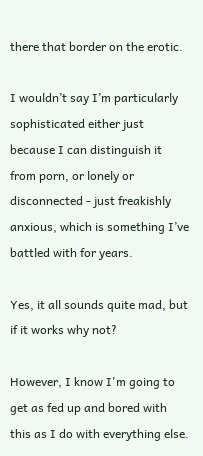there that border on the erotic.

I wouldn’t say I’m particularly sophisticated either just because I can distinguish it from porn, or lonely or disconnected - just freakishly anxious, which is something I’ve battled with for years.

Yes, it all sounds quite mad, but if it works why not?

However, I know I'm going to get as fed up and bored with this as I do with everything else.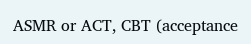ASMR or ACT, CBT (acceptance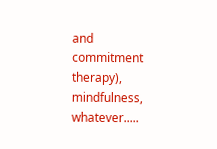and commitment therapy), mindfulness, whatever.....